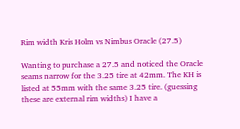Rim width Kris Holm vs Nimbus Oracle (27.5)

Wanting to purchase a 27.5 and noticed the Oracle seams narrow for the 3.25 tire at 42mm. The KH is listed at 55mm with the same 3.25 tire. (guessing these are external rim widths) I have a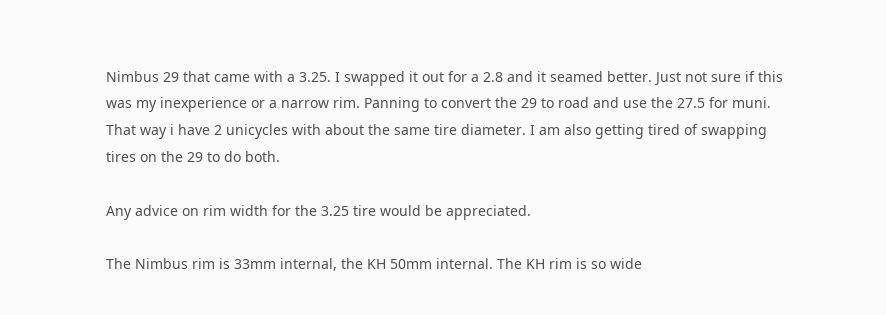Nimbus 29 that came with a 3.25. I swapped it out for a 2.8 and it seamed better. Just not sure if this was my inexperience or a narrow rim. Panning to convert the 29 to road and use the 27.5 for muni. That way i have 2 unicycles with about the same tire diameter. I am also getting tired of swapping tires on the 29 to do both.

Any advice on rim width for the 3.25 tire would be appreciated.

The Nimbus rim is 33mm internal, the KH 50mm internal. The KH rim is so wide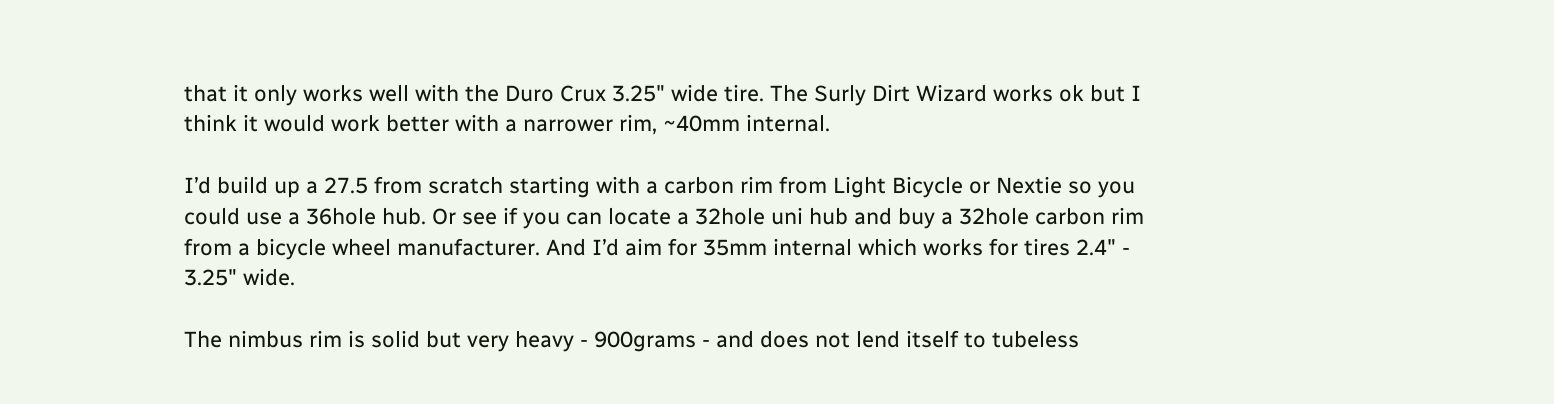that it only works well with the Duro Crux 3.25" wide tire. The Surly Dirt Wizard works ok but I think it would work better with a narrower rim, ~40mm internal.

I’d build up a 27.5 from scratch starting with a carbon rim from Light Bicycle or Nextie so you could use a 36hole hub. Or see if you can locate a 32hole uni hub and buy a 32hole carbon rim from a bicycle wheel manufacturer. And I’d aim for 35mm internal which works for tires 2.4" - 3.25" wide.

The nimbus rim is solid but very heavy - 900grams - and does not lend itself to tubeless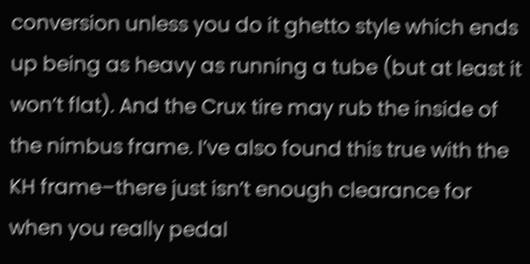conversion unless you do it ghetto style which ends up being as heavy as running a tube (but at least it won’t flat). And the Crux tire may rub the inside of the nimbus frame. I’ve also found this true with the KH frame–there just isn’t enough clearance for when you really pedal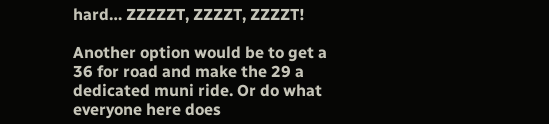hard… ZZZZZT, ZZZZT, ZZZZT!

Another option would be to get a 36 for road and make the 29 a dedicated muni ride. Or do what everyone here does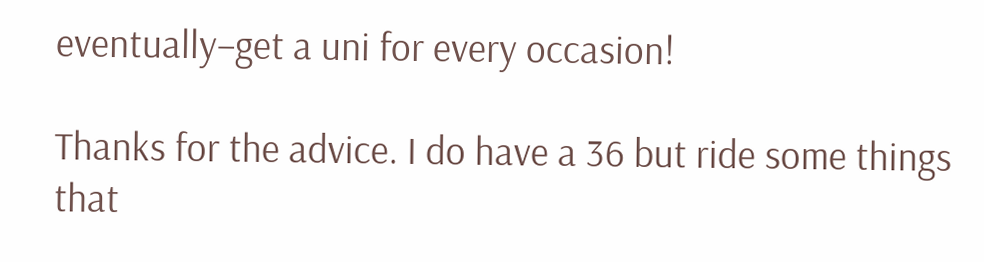eventually–get a uni for every occasion!

Thanks for the advice. I do have a 36 but ride some things that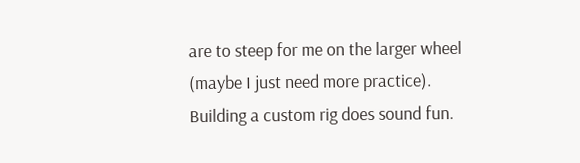are to steep for me on the larger wheel (maybe I just need more practice). Building a custom rig does sound fun.